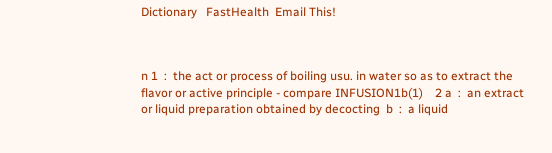Dictionary   FastHealth  Email This!



n 1  :  the act or process of boiling usu. in water so as to extract the flavor or active principle - compare INFUSION1b(1)    2 a  :  an extract or liquid preparation obtained by decocting  b  :  a liquid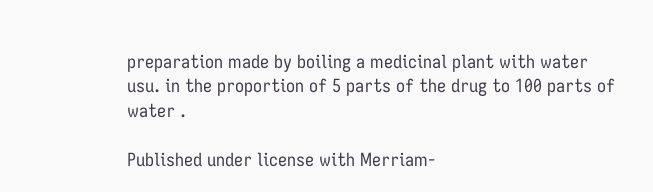preparation made by boiling a medicinal plant with water usu. in the proportion of 5 parts of the drug to 100 parts of water .

Published under license with Merriam-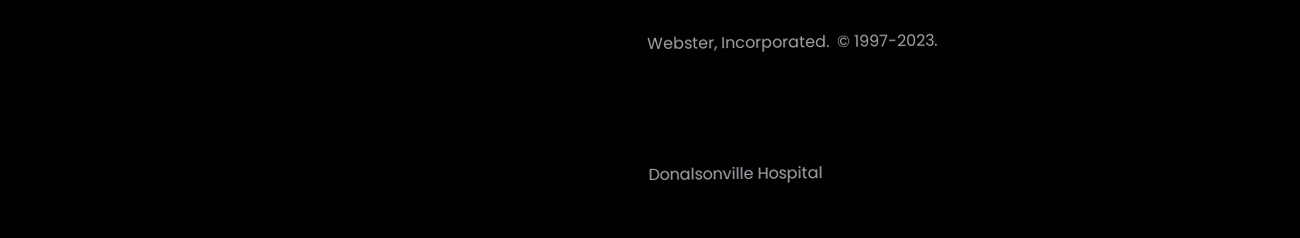Webster, Incorporated.  © 1997-2023.



Donalsonville Hospital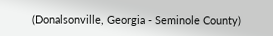(Donalsonville, Georgia - Seminole County)